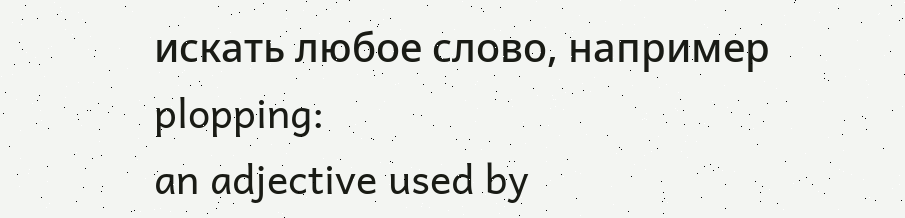искать любое слово, например plopping:
an adjective used by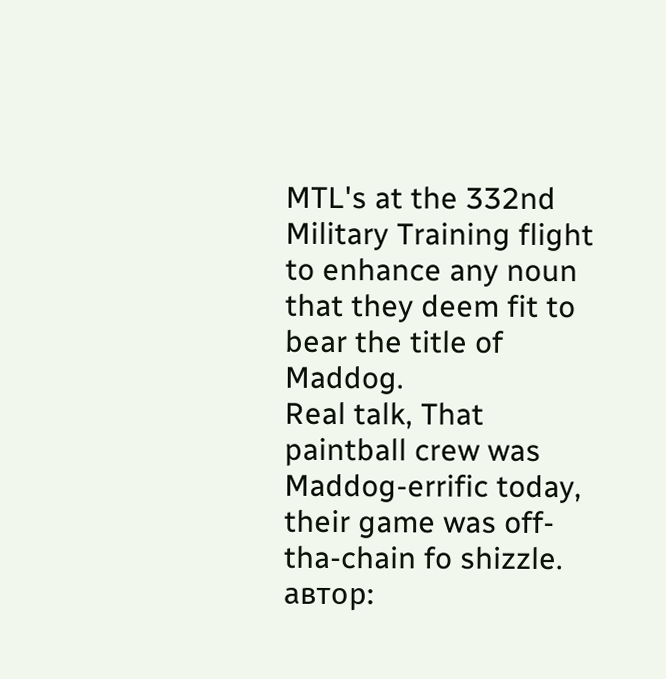MTL's at the 332nd Military Training flight to enhance any noun that they deem fit to bear the title of Maddog.
Real talk, That paintball crew was Maddog-errific today, their game was off-tha-chain fo shizzle.
автор: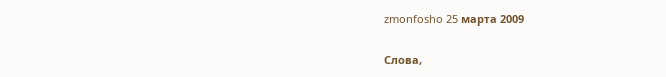zmonfosho 25 марта 2009

Слова,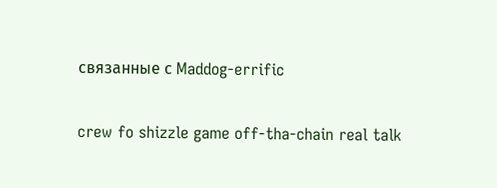связанные с Maddog-errific

crew fo shizzle game off-tha-chain real talk